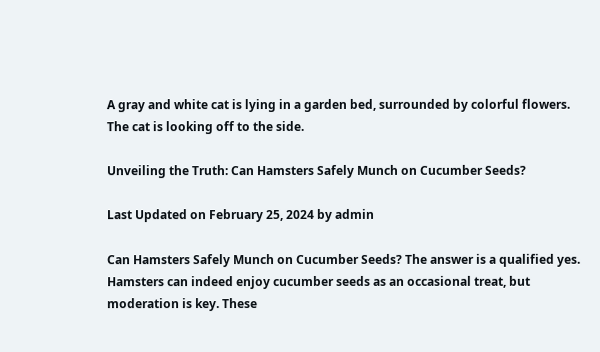A gray and white cat is lying in a garden bed, surrounded by colorful flowers. The cat is looking off to the side.

Unveiling the Truth: Can Hamsters Safely Munch on Cucumber Seeds?

Last Updated on February 25, 2024 by admin

Can Hamsters Safely Munch on Cucumber Seeds? The answer is a qualified yes. Hamsters can indeed enjoy cucumber seeds as an occasional treat, but moderation is key. These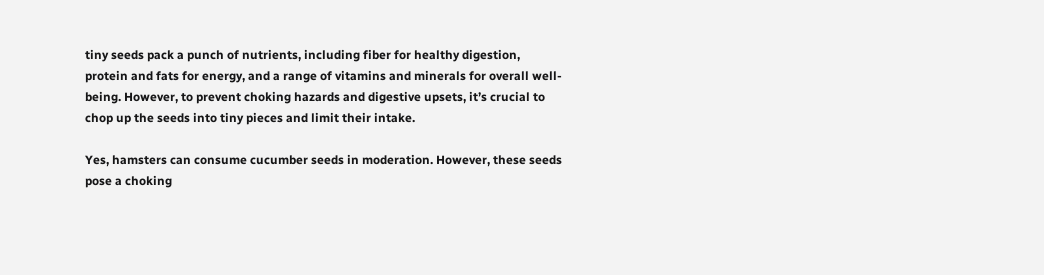tiny seeds pack a punch of nutrients, including fiber for healthy digestion, protein and fats for energy, and a range of vitamins and minerals for overall well-being. However, to prevent choking hazards and digestive upsets, it’s crucial to chop up the seeds into tiny pieces and limit their intake.

Yes, hamsters can consume cucumber seeds in moderation. However, these seeds pose a choking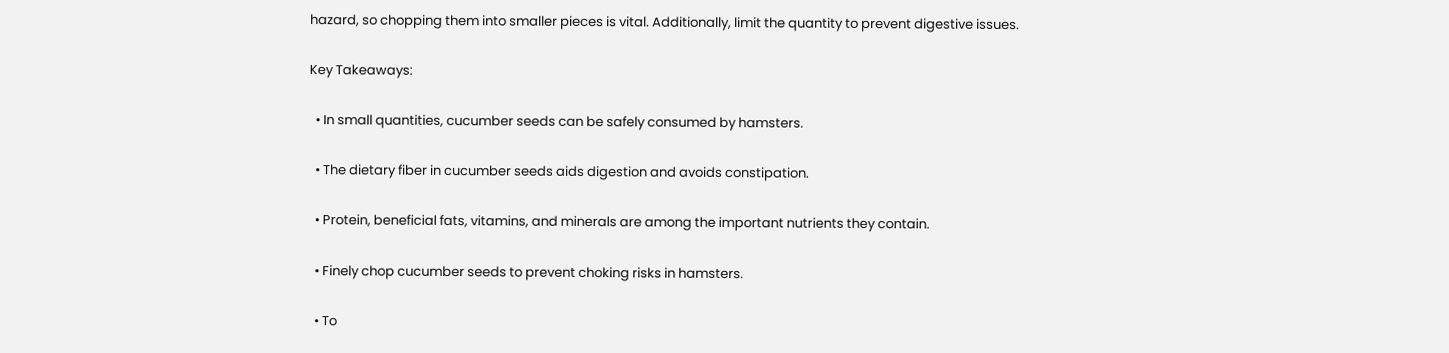hazard, so chopping them into smaller pieces is vital. Additionally, limit the quantity to prevent digestive issues.

Key Takeaways:

  • In small quantities, cucumber seeds can be safely consumed by hamsters.

  • The dietary fiber in cucumber seeds aids digestion and avoids constipation.

  • Protein, beneficial fats, vitamins, and minerals are among the important nutrients they contain.

  • Finely chop cucumber seeds to prevent choking risks in hamsters.

  • To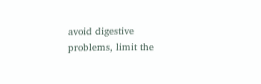avoid digestive problems, limit the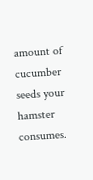amount of cucumber seeds your hamster consumes.